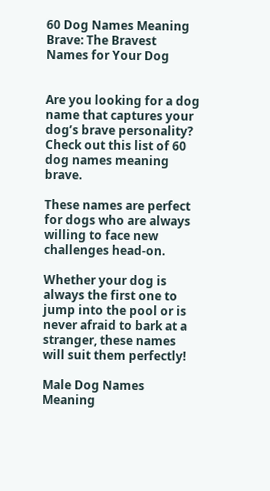60 Dog Names Meaning Brave: The Bravest Names for Your Dog


Are you looking for a dog name that captures your dog’s brave personality? Check out this list of 60 dog names meaning brave.

These names are perfect for dogs who are always willing to face new challenges head-on.

Whether your dog is always the first one to jump into the pool or is never afraid to bark at a stranger, these names will suit them perfectly!

Male Dog Names Meaning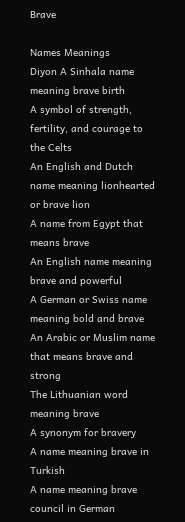Brave

Names Meanings
Diyon A Sinhala name meaning brave birth
A symbol of strength, fertility, and courage to the Celts
An English and Dutch name meaning lionhearted or brave lion
A name from Egypt that means brave
An English name meaning brave and powerful
A German or Swiss name meaning bold and brave
An Arabic or Muslim name that means brave and strong
The Lithuanian word meaning brave
A synonym for bravery
A name meaning brave in Turkish
A name meaning brave council in German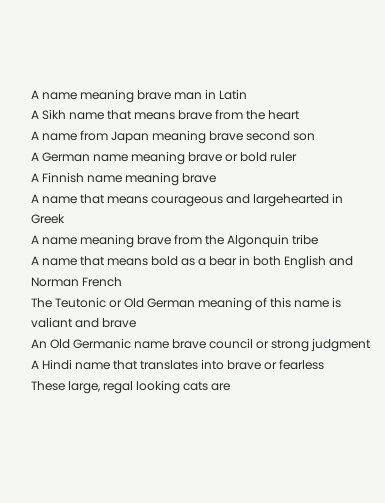A name meaning brave man in Latin
A Sikh name that means brave from the heart
A name from Japan meaning brave second son
A German name meaning brave or bold ruler
A Finnish name meaning brave
A name that means courageous and largehearted in Greek
A name meaning brave from the Algonquin tribe
A name that means bold as a bear in both English and Norman French
The Teutonic or Old German meaning of this name is valiant and brave
An Old Germanic name brave council or strong judgment
A Hindi name that translates into brave or fearless
These large, regal looking cats are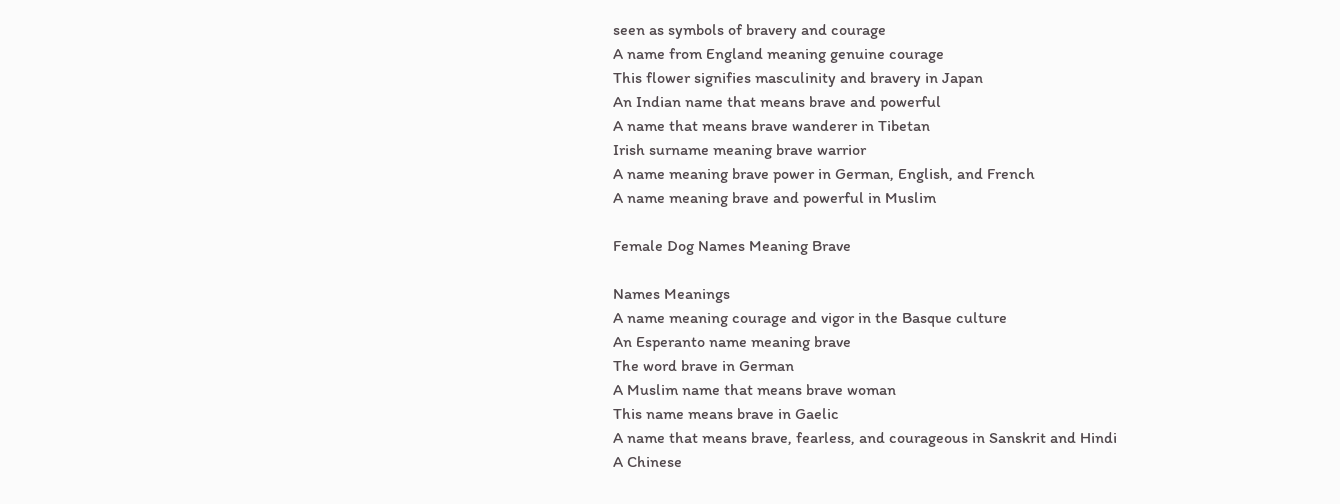seen as symbols of bravery and courage
A name from England meaning genuine courage
This flower signifies masculinity and bravery in Japan
An Indian name that means brave and powerful
A name that means brave wanderer in Tibetan
Irish surname meaning brave warrior
A name meaning brave power in German, English, and French
A name meaning brave and powerful in Muslim

Female Dog Names Meaning Brave

Names Meanings
A name meaning courage and vigor in the Basque culture
An Esperanto name meaning brave
The word brave in German
A Muslim name that means brave woman
This name means brave in Gaelic
A name that means brave, fearless, and courageous in Sanskrit and Hindi
A Chinese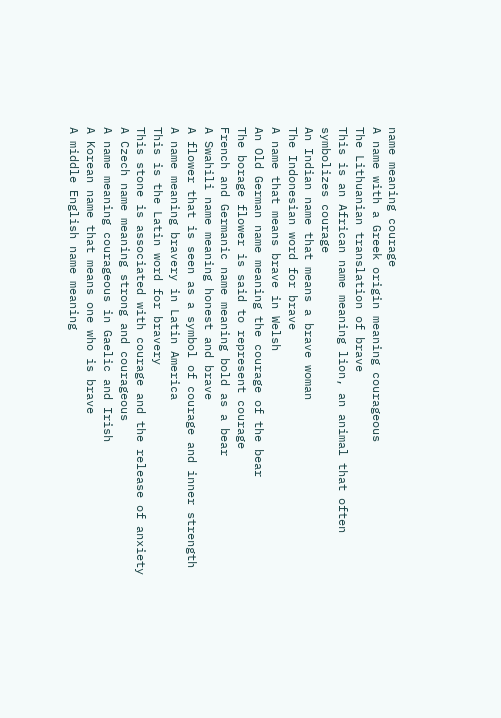name meaning courage
A name with a Greek origin meaning courageous
The Lithuanian translation of brave
This is an African name meaning lion, an animal that often symbolizes courage
An Indian name that means a brave woman
The Indonesian word for brave
A name that means brave in Welsh
An Old German name meaning the courage of the bear
The borage flower is said to represent courage
French and Germanic name meaning bold as a bear
A Swahili name meaning honest and brave
A flower that is seen as a symbol of courage and inner strength
A name meaning bravery in Latin America
This is the Latin word for bravery
This stone is associated with courage and the release of anxiety
A Czech name meaning strong and courageous
A name meaning courageous in Gaelic and Irish
A Korean name that means one who is brave
A middle English name meaning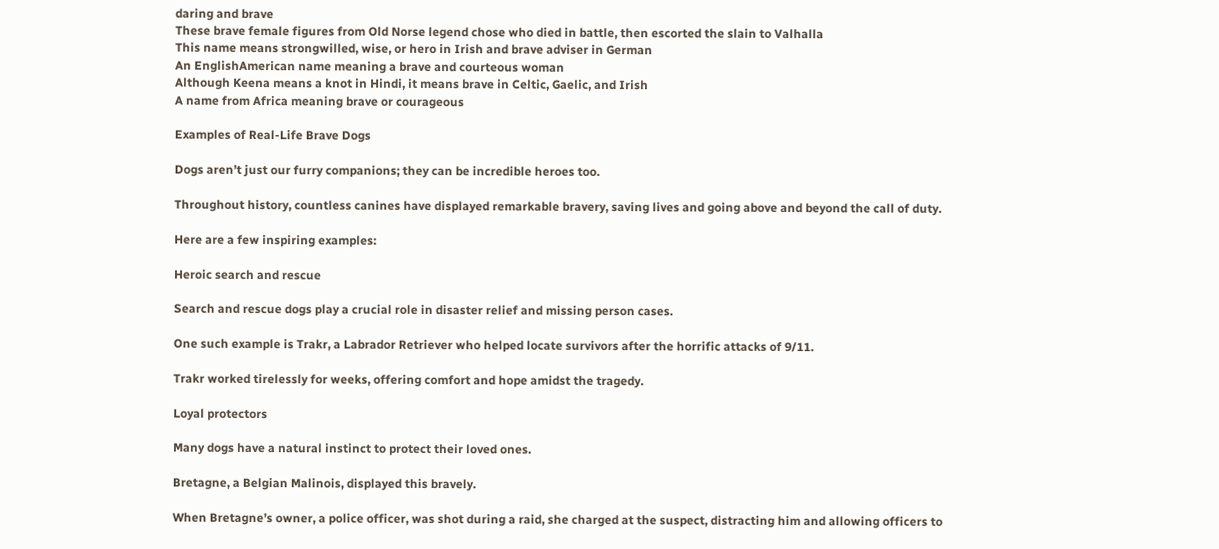daring and brave
These brave female figures from Old Norse legend chose who died in battle, then escorted the slain to Valhalla
This name means strongwilled, wise, or hero in Irish and brave adviser in German
An EnglishAmerican name meaning a brave and courteous woman
Although Keena means a knot in Hindi, it means brave in Celtic, Gaelic, and Irish
A name from Africa meaning brave or courageous

Examples of Real-Life Brave Dogs

Dogs aren’t just our furry companions; they can be incredible heroes too.

Throughout history, countless canines have displayed remarkable bravery, saving lives and going above and beyond the call of duty.

Here are a few inspiring examples:

Heroic search and rescue

Search and rescue dogs play a crucial role in disaster relief and missing person cases.

One such example is Trakr, a Labrador Retriever who helped locate survivors after the horrific attacks of 9/11.

Trakr worked tirelessly for weeks, offering comfort and hope amidst the tragedy.

Loyal protectors

Many dogs have a natural instinct to protect their loved ones.

Bretagne, a Belgian Malinois, displayed this bravely.

When Bretagne’s owner, a police officer, was shot during a raid, she charged at the suspect, distracting him and allowing officers to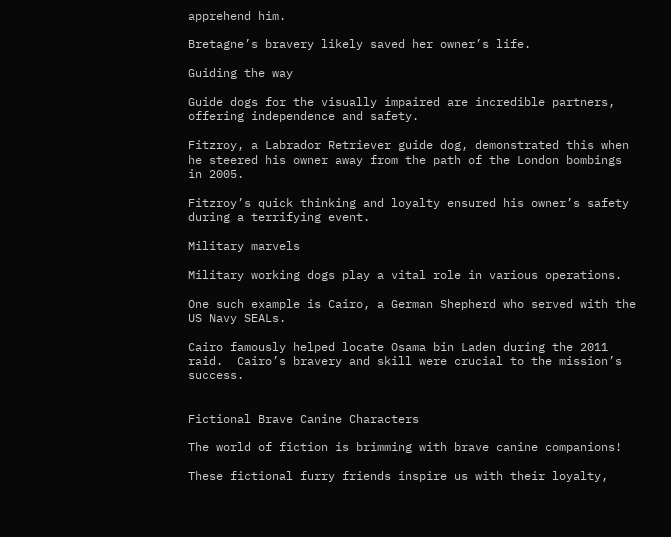apprehend him.

Bretagne’s bravery likely saved her owner’s life.

Guiding the way

Guide dogs for the visually impaired are incredible partners, offering independence and safety.

Fitzroy, a Labrador Retriever guide dog, demonstrated this when he steered his owner away from the path of the London bombings in 2005.

Fitzroy’s quick thinking and loyalty ensured his owner’s safety during a terrifying event.

Military marvels

Military working dogs play a vital role in various operations.

One such example is Cairo, a German Shepherd who served with the US Navy SEALs.

Cairo famously helped locate Osama bin Laden during the 2011 raid.  Cairo’s bravery and skill were crucial to the mission’s success.


Fictional Brave Canine Characters

The world of fiction is brimming with brave canine companions!

These fictional furry friends inspire us with their loyalty,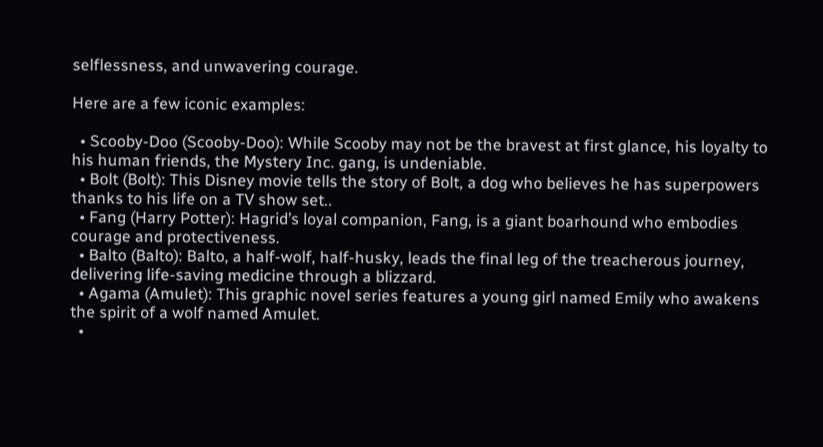selflessness, and unwavering courage.

Here are a few iconic examples:

  • Scooby-Doo (Scooby-Doo): While Scooby may not be the bravest at first glance, his loyalty to his human friends, the Mystery Inc. gang, is undeniable.
  • Bolt (Bolt): This Disney movie tells the story of Bolt, a dog who believes he has superpowers thanks to his life on a TV show set..
  • Fang (Harry Potter): Hagrid’s loyal companion, Fang, is a giant boarhound who embodies courage and protectiveness.
  • Balto (Balto): Balto, a half-wolf, half-husky, leads the final leg of the treacherous journey, delivering life-saving medicine through a blizzard.
  • Agama (Amulet): This graphic novel series features a young girl named Emily who awakens the spirit of a wolf named Amulet.
  •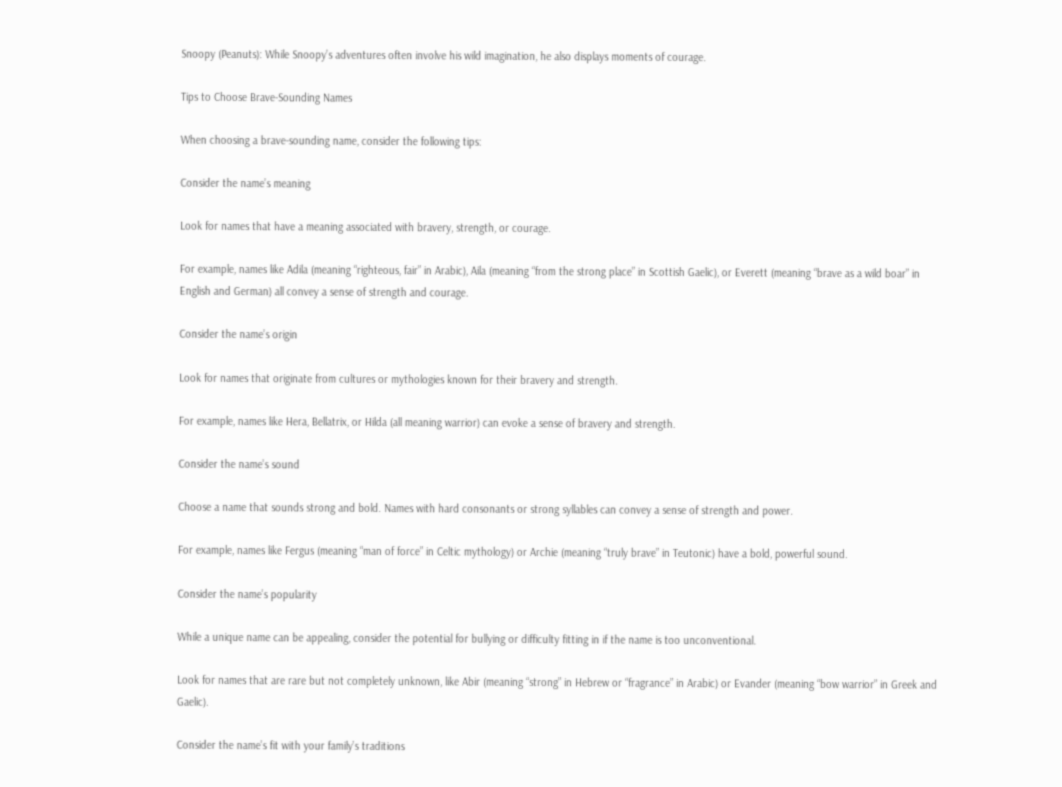Snoopy (Peanuts): While Snoopy’s adventures often involve his wild imagination, he also displays moments of courage.

Tips to Choose Brave-Sounding Names

When choosing a brave-sounding name, consider the following tips:

Consider the name’s meaning

Look for names that have a meaning associated with bravery, strength, or courage.

For example, names like Adila (meaning “righteous, fair” in Arabic), Aila (meaning “from the strong place” in Scottish Gaelic), or Everett (meaning “brave as a wild boar” in English and German) all convey a sense of strength and courage.

Consider the name’s origin

Look for names that originate from cultures or mythologies known for their bravery and strength.

For example, names like Hera, Bellatrix, or Hilda (all meaning warrior) can evoke a sense of bravery and strength.

Consider the name’s sound

Choose a name that sounds strong and bold. Names with hard consonants or strong syllables can convey a sense of strength and power.

For example, names like Fergus (meaning “man of force” in Celtic mythology) or Archie (meaning “truly brave” in Teutonic) have a bold, powerful sound.

Consider the name’s popularity

While a unique name can be appealing, consider the potential for bullying or difficulty fitting in if the name is too unconventional.

Look for names that are rare but not completely unknown, like Abir (meaning “strong” in Hebrew or “fragrance” in Arabic) or Evander (meaning “bow warrior” in Greek and Gaelic).

Consider the name’s fit with your family’s traditions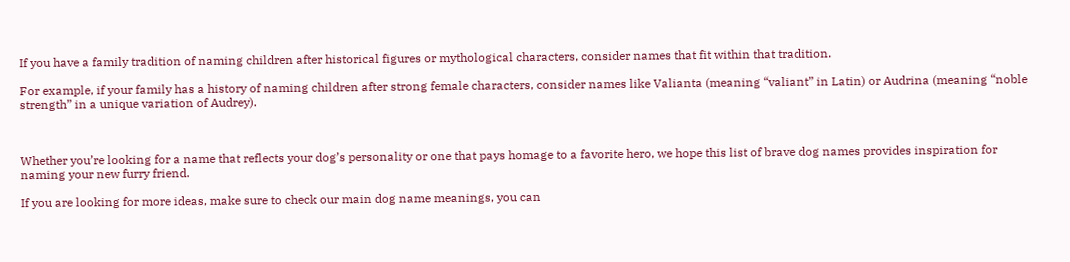If you have a family tradition of naming children after historical figures or mythological characters, consider names that fit within that tradition.

For example, if your family has a history of naming children after strong female characters, consider names like Valianta (meaning “valiant” in Latin) or Audrina (meaning “noble strength” in a unique variation of Audrey).



Whether you’re looking for a name that reflects your dog’s personality or one that pays homage to a favorite hero, we hope this list of brave dog names provides inspiration for naming your new furry friend.

If you are looking for more ideas, make sure to check our main dog name meanings, you can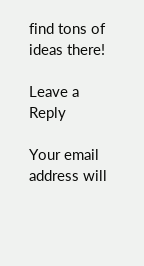find tons of ideas there!

Leave a Reply

Your email address will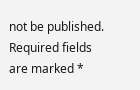not be published. Required fields are marked *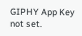GIPHY App Key not set.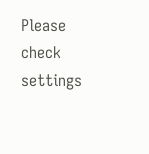Please check settings